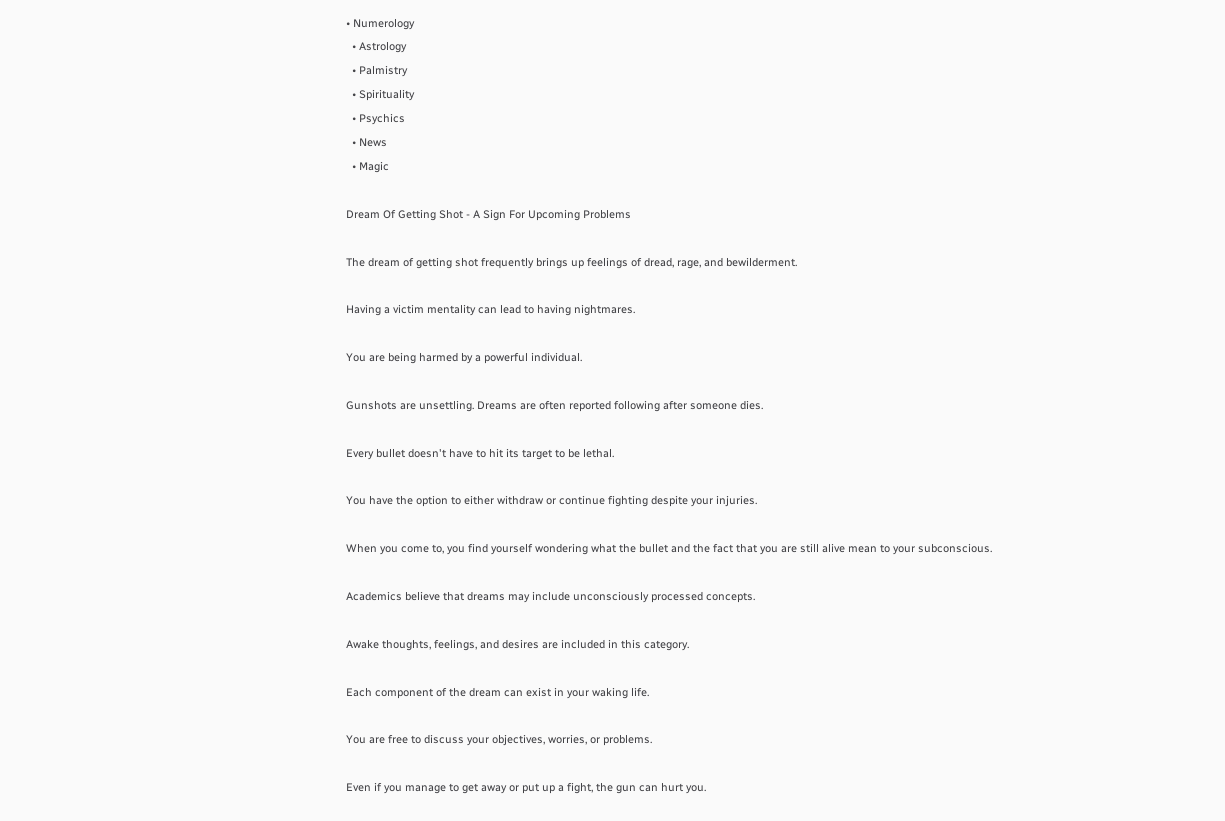• Numerology
  • Astrology
  • Palmistry
  • Spirituality
  • Psychics
  • News
  • Magic

Dream Of Getting Shot - A Sign For Upcoming Problems

The dream of getting shot frequently brings up feelings of dread, rage, and bewilderment.

Having a victim mentality can lead to having nightmares.

You are being harmed by a powerful individual.

Gunshots are unsettling. Dreams are often reported following after someone dies.

Every bullet doesn't have to hit its target to be lethal.

You have the option to either withdraw or continue fighting despite your injuries.

When you come to, you find yourself wondering what the bullet and the fact that you are still alive mean to your subconscious.

Academics believe that dreams may include unconsciously processed concepts.

Awake thoughts, feelings, and desires are included in this category.

Each component of the dream can exist in your waking life.

You are free to discuss your objectives, worries, or problems.

Even if you manage to get away or put up a fight, the gun can hurt you.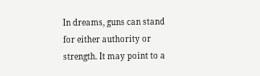In dreams, guns can stand for either authority or strength. It may point to a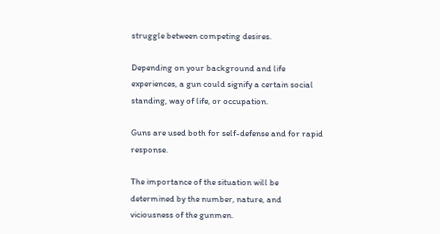struggle between competing desires.

Depending on your background and life experiences, a gun could signify a certain social standing, way of life, or occupation.

Guns are used both for self-defense and for rapid response.

The importance of the situation will be determined by the number, nature, and viciousness of the gunmen.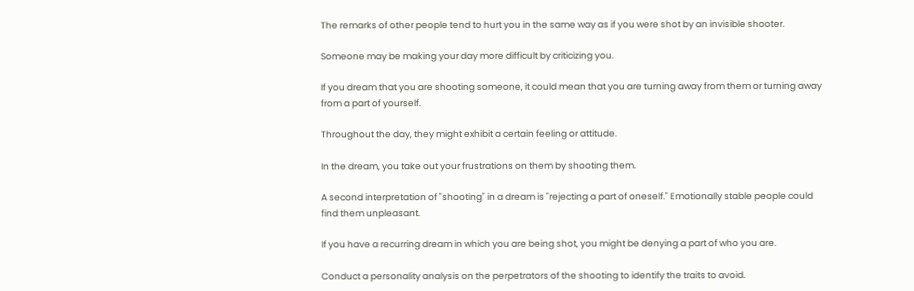The remarks of other people tend to hurt you in the same way as if you were shot by an invisible shooter.

Someone may be making your day more difficult by criticizing you.

If you dream that you are shooting someone, it could mean that you are turning away from them or turning away from a part of yourself.

Throughout the day, they might exhibit a certain feeling or attitude.

In the dream, you take out your frustrations on them by shooting them.

A second interpretation of "shooting" in a dream is "rejecting a part of oneself." Emotionally stable people could find them unpleasant.

If you have a recurring dream in which you are being shot, you might be denying a part of who you are.

Conduct a personality analysis on the perpetrators of the shooting to identify the traits to avoid.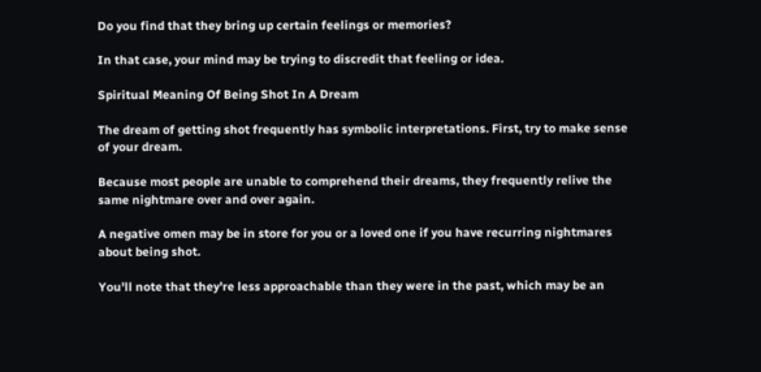Do you find that they bring up certain feelings or memories?

In that case, your mind may be trying to discredit that feeling or idea.

Spiritual Meaning Of Being Shot In A Dream

The dream of getting shot frequently has symbolic interpretations. First, try to make sense of your dream.

Because most people are unable to comprehend their dreams, they frequently relive the same nightmare over and over again.

A negative omen may be in store for you or a loved one if you have recurring nightmares about being shot.

You'll note that they're less approachable than they were in the past, which may be an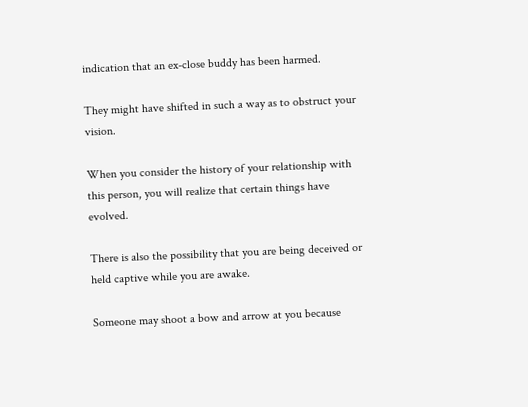indication that an ex-close buddy has been harmed.

They might have shifted in such a way as to obstruct your vision.

When you consider the history of your relationship with this person, you will realize that certain things have evolved.

There is also the possibility that you are being deceived or held captive while you are awake.

Someone may shoot a bow and arrow at you because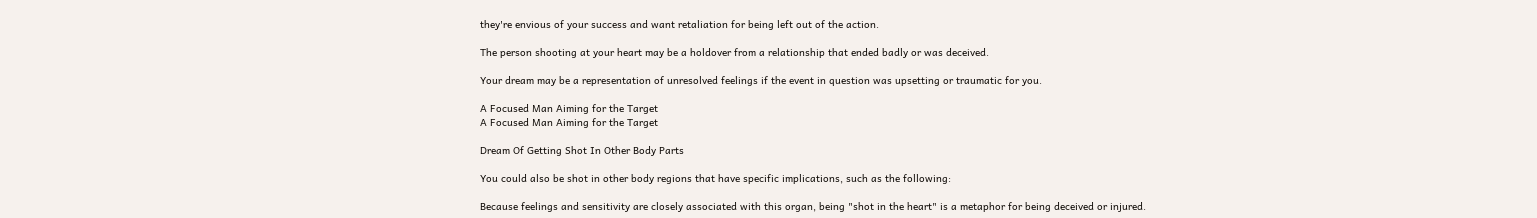they're envious of your success and want retaliation for being left out of the action.

The person shooting at your heart may be a holdover from a relationship that ended badly or was deceived.

Your dream may be a representation of unresolved feelings if the event in question was upsetting or traumatic for you.

A Focused Man Aiming for the Target
A Focused Man Aiming for the Target

Dream Of Getting Shot In Other Body Parts

You could also be shot in other body regions that have specific implications, such as the following:

Because feelings and sensitivity are closely associated with this organ, being "shot in the heart" is a metaphor for being deceived or injured.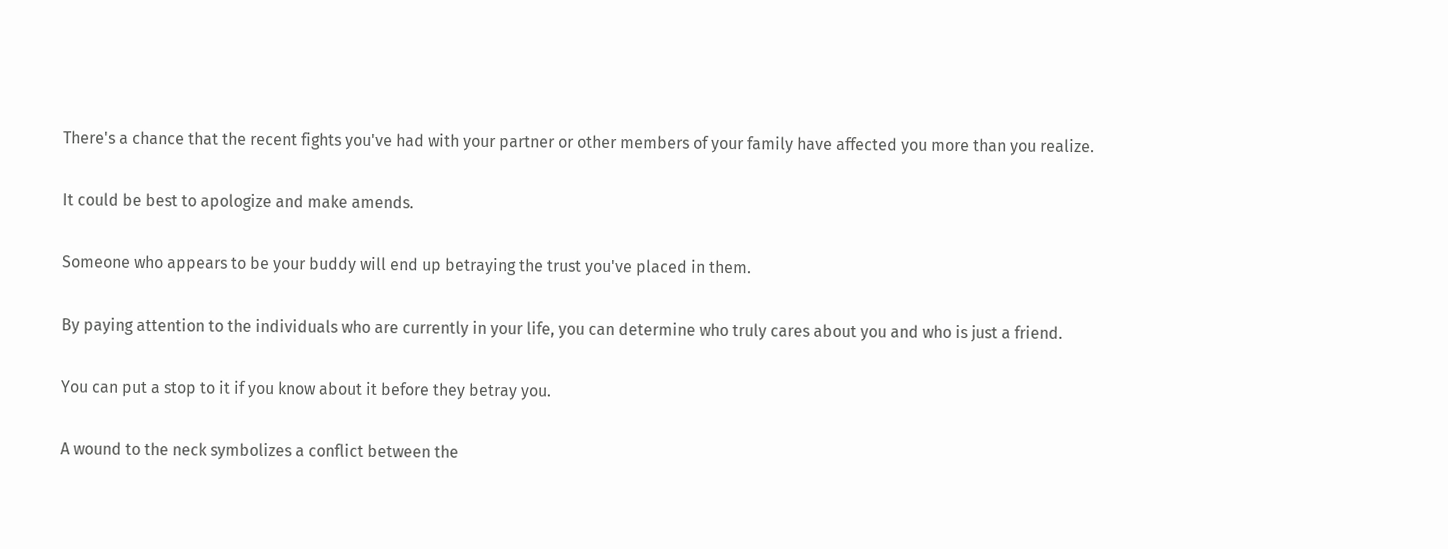There's a chance that the recent fights you've had with your partner or other members of your family have affected you more than you realize.

It could be best to apologize and make amends.

Someone who appears to be your buddy will end up betraying the trust you've placed in them.

By paying attention to the individuals who are currently in your life, you can determine who truly cares about you and who is just a friend.

You can put a stop to it if you know about it before they betray you.

A wound to the neck symbolizes a conflict between the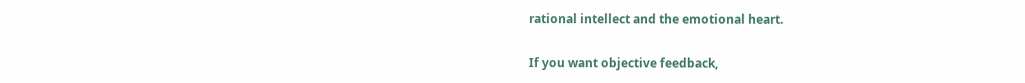rational intellect and the emotional heart.

If you want objective feedback,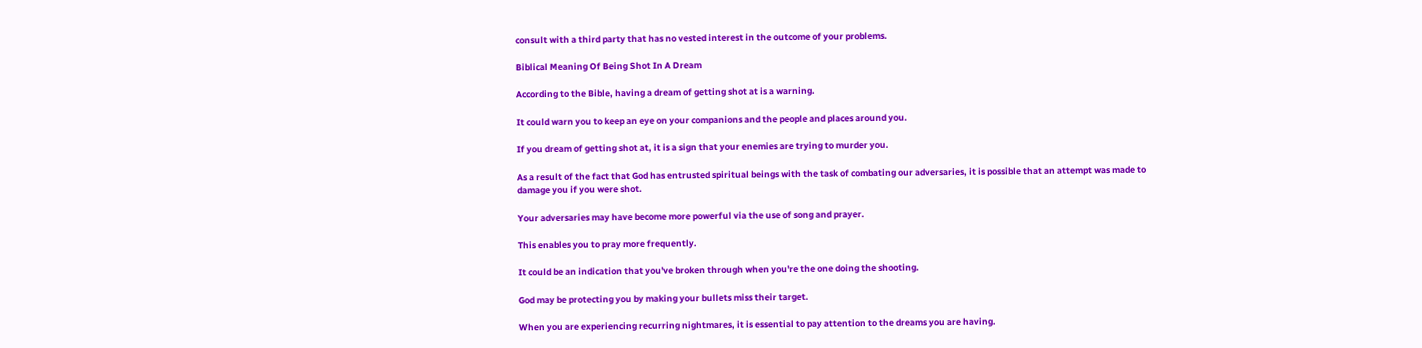consult with a third party that has no vested interest in the outcome of your problems.

Biblical Meaning Of Being Shot In A Dream

According to the Bible, having a dream of getting shot at is a warning.

It could warn you to keep an eye on your companions and the people and places around you.

If you dream of getting shot at, it is a sign that your enemies are trying to murder you.

As a result of the fact that God has entrusted spiritual beings with the task of combating our adversaries, it is possible that an attempt was made to damage you if you were shot.

Your adversaries may have become more powerful via the use of song and prayer.

This enables you to pray more frequently.

It could be an indication that you've broken through when you're the one doing the shooting.

God may be protecting you by making your bullets miss their target.

When you are experiencing recurring nightmares, it is essential to pay attention to the dreams you are having.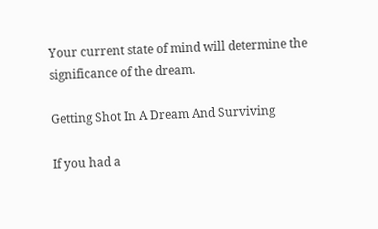Your current state of mind will determine the significance of the dream.

Getting Shot In A Dream And Surviving

If you had a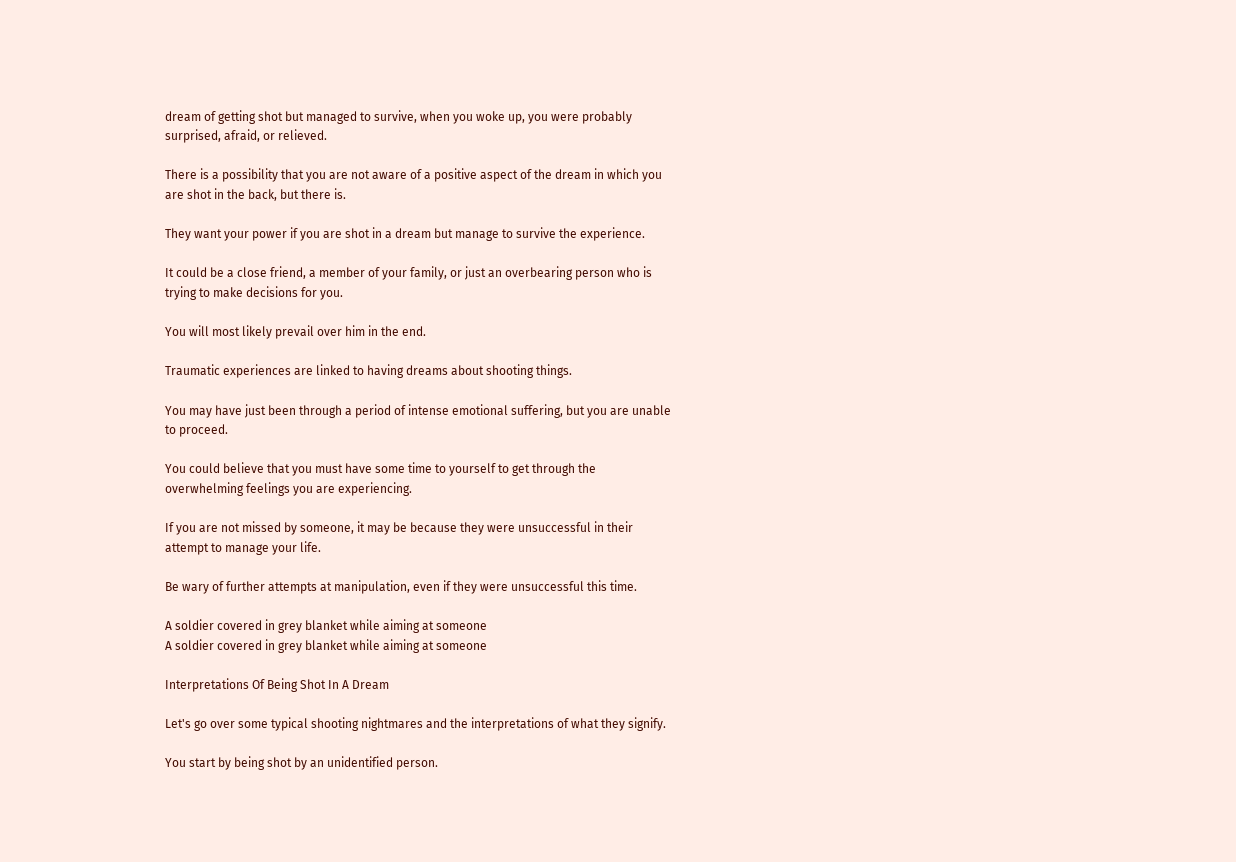dream of getting shot but managed to survive, when you woke up, you were probably surprised, afraid, or relieved.

There is a possibility that you are not aware of a positive aspect of the dream in which you are shot in the back, but there is.

They want your power if you are shot in a dream but manage to survive the experience.

It could be a close friend, a member of your family, or just an overbearing person who is trying to make decisions for you.

You will most likely prevail over him in the end.

Traumatic experiences are linked to having dreams about shooting things.

You may have just been through a period of intense emotional suffering, but you are unable to proceed.

You could believe that you must have some time to yourself to get through the overwhelming feelings you are experiencing.

If you are not missed by someone, it may be because they were unsuccessful in their attempt to manage your life.

Be wary of further attempts at manipulation, even if they were unsuccessful this time.

A soldier covered in grey blanket while aiming at someone
A soldier covered in grey blanket while aiming at someone

Interpretations Of Being Shot In A Dream

Let's go over some typical shooting nightmares and the interpretations of what they signify.

You start by being shot by an unidentified person.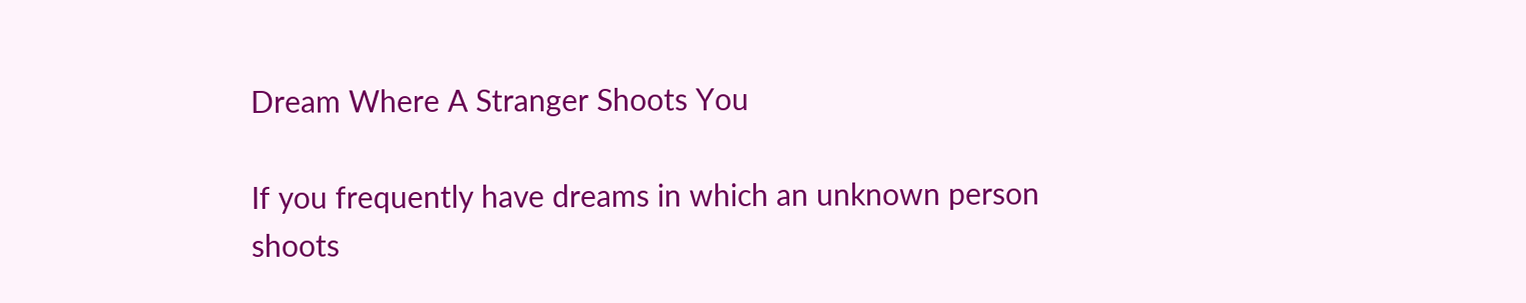Dream Where A Stranger Shoots You

If you frequently have dreams in which an unknown person shoots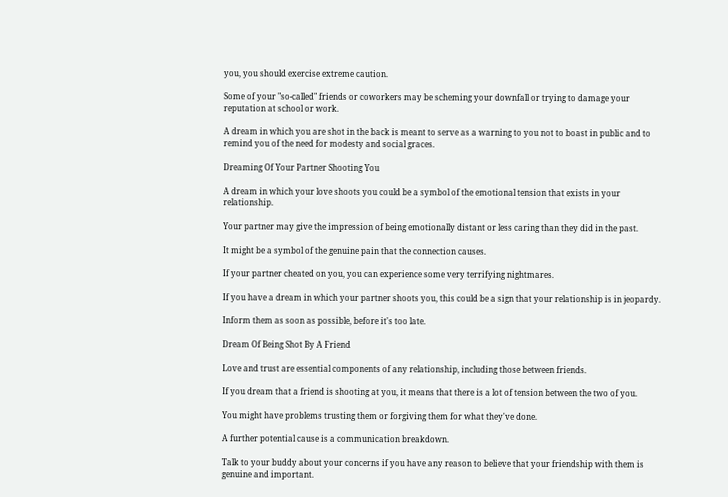you, you should exercise extreme caution.

Some of your "so-called" friends or coworkers may be scheming your downfall or trying to damage your reputation at school or work.

A dream in which you are shot in the back is meant to serve as a warning to you not to boast in public and to remind you of the need for modesty and social graces.

Dreaming Of Your Partner Shooting You

A dream in which your love shoots you could be a symbol of the emotional tension that exists in your relationship.

Your partner may give the impression of being emotionally distant or less caring than they did in the past.

It might be a symbol of the genuine pain that the connection causes.

If your partner cheated on you, you can experience some very terrifying nightmares.

If you have a dream in which your partner shoots you, this could be a sign that your relationship is in jeopardy.

Inform them as soon as possible, before it's too late.

Dream Of Being Shot By A Friend

Love and trust are essential components of any relationship, including those between friends.

If you dream that a friend is shooting at you, it means that there is a lot of tension between the two of you.

You might have problems trusting them or forgiving them for what they've done.

A further potential cause is a communication breakdown.

Talk to your buddy about your concerns if you have any reason to believe that your friendship with them is genuine and important.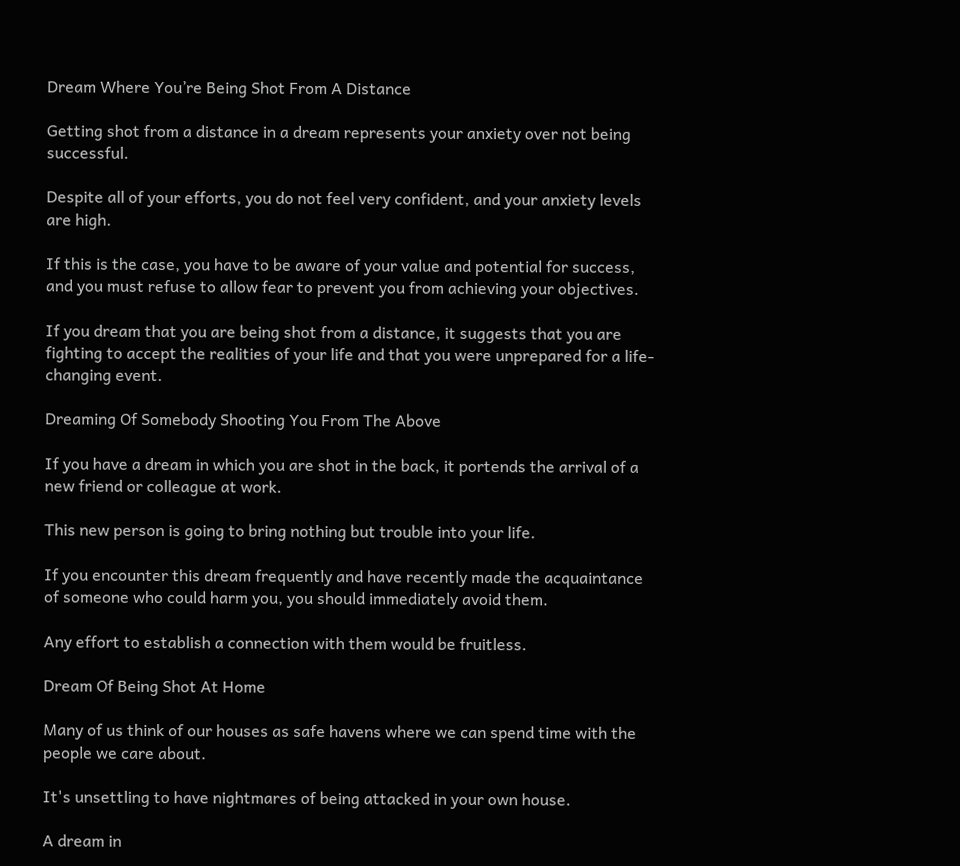Dream Where You’re Being Shot From A Distance

Getting shot from a distance in a dream represents your anxiety over not being successful.

Despite all of your efforts, you do not feel very confident, and your anxiety levels are high.

If this is the case, you have to be aware of your value and potential for success, and you must refuse to allow fear to prevent you from achieving your objectives.

If you dream that you are being shot from a distance, it suggests that you are fighting to accept the realities of your life and that you were unprepared for a life-changing event.

Dreaming Of Somebody Shooting You From The Above

If you have a dream in which you are shot in the back, it portends the arrival of a new friend or colleague at work.

This new person is going to bring nothing but trouble into your life.

If you encounter this dream frequently and have recently made the acquaintance of someone who could harm you, you should immediately avoid them.

Any effort to establish a connection with them would be fruitless.

Dream Of Being Shot At Home

Many of us think of our houses as safe havens where we can spend time with the people we care about.

It's unsettling to have nightmares of being attacked in your own house.

A dream in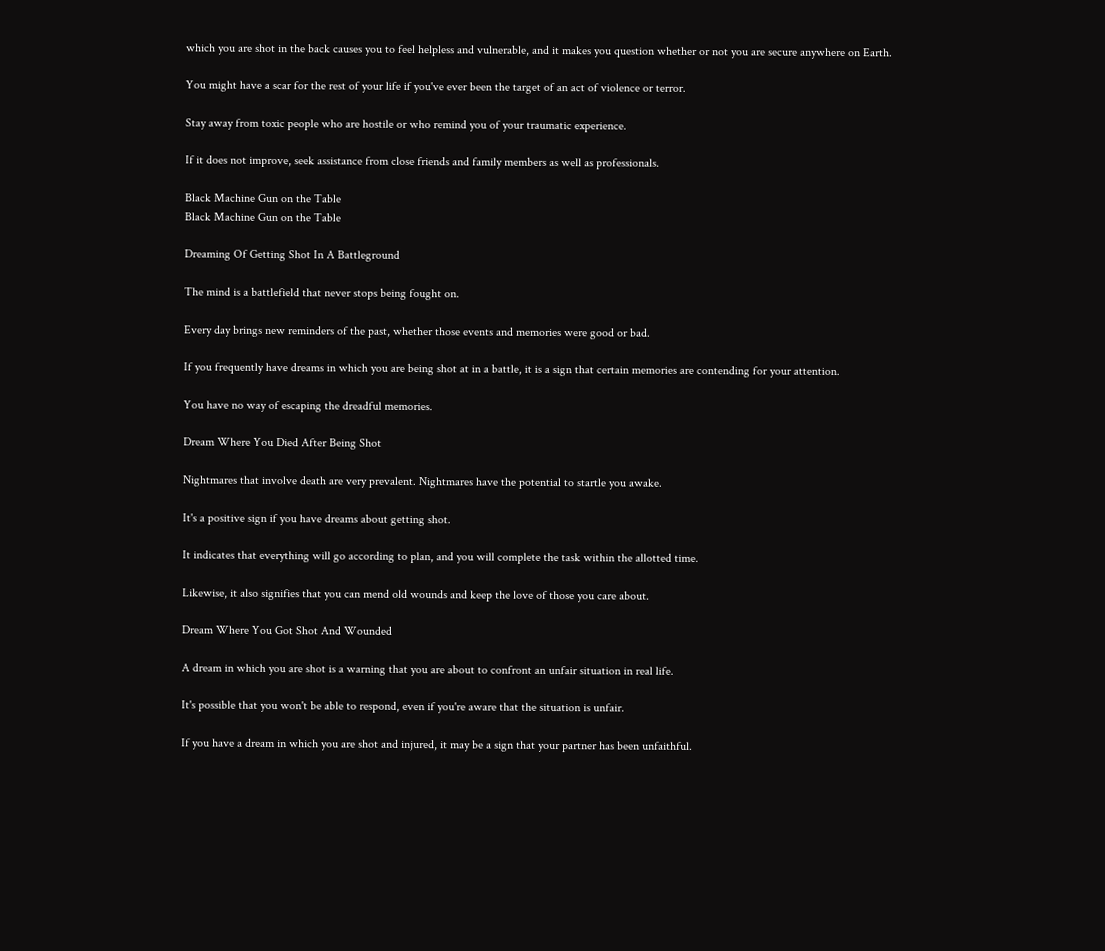which you are shot in the back causes you to feel helpless and vulnerable, and it makes you question whether or not you are secure anywhere on Earth.

You might have a scar for the rest of your life if you've ever been the target of an act of violence or terror.

Stay away from toxic people who are hostile or who remind you of your traumatic experience.

If it does not improve, seek assistance from close friends and family members as well as professionals.

Black Machine Gun on the Table
Black Machine Gun on the Table

Dreaming Of Getting Shot In A Battleground

The mind is a battlefield that never stops being fought on.

Every day brings new reminders of the past, whether those events and memories were good or bad.

If you frequently have dreams in which you are being shot at in a battle, it is a sign that certain memories are contending for your attention.

You have no way of escaping the dreadful memories.

Dream Where You Died After Being Shot

Nightmares that involve death are very prevalent. Nightmares have the potential to startle you awake.

It's a positive sign if you have dreams about getting shot.

It indicates that everything will go according to plan, and you will complete the task within the allotted time.

Likewise, it also signifies that you can mend old wounds and keep the love of those you care about.

Dream Where You Got Shot And Wounded

A dream in which you are shot is a warning that you are about to confront an unfair situation in real life.

It's possible that you won't be able to respond, even if you're aware that the situation is unfair.

If you have a dream in which you are shot and injured, it may be a sign that your partner has been unfaithful.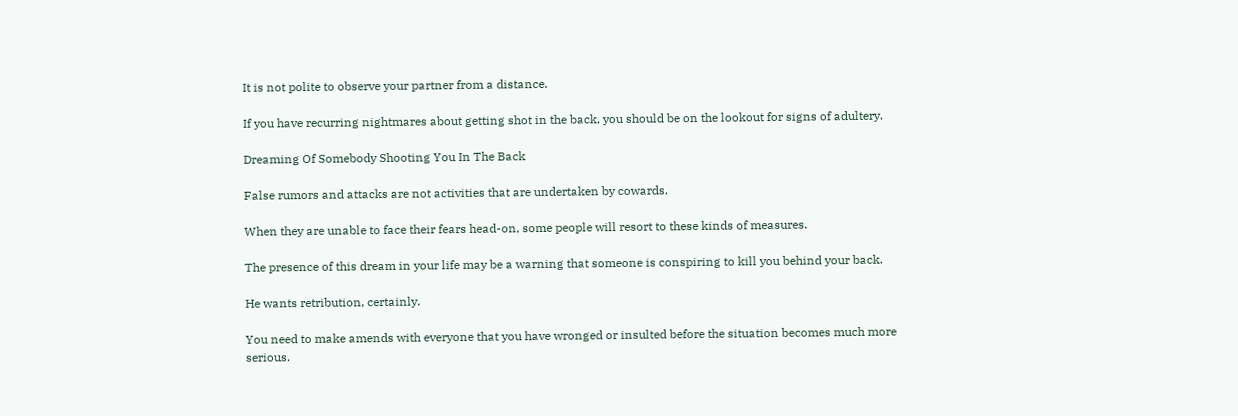It is not polite to observe your partner from a distance.

If you have recurring nightmares about getting shot in the back, you should be on the lookout for signs of adultery.

Dreaming Of Somebody Shooting You In The Back

False rumors and attacks are not activities that are undertaken by cowards.

When they are unable to face their fears head-on, some people will resort to these kinds of measures.

The presence of this dream in your life may be a warning that someone is conspiring to kill you behind your back.

He wants retribution, certainly.

You need to make amends with everyone that you have wronged or insulted before the situation becomes much more serious.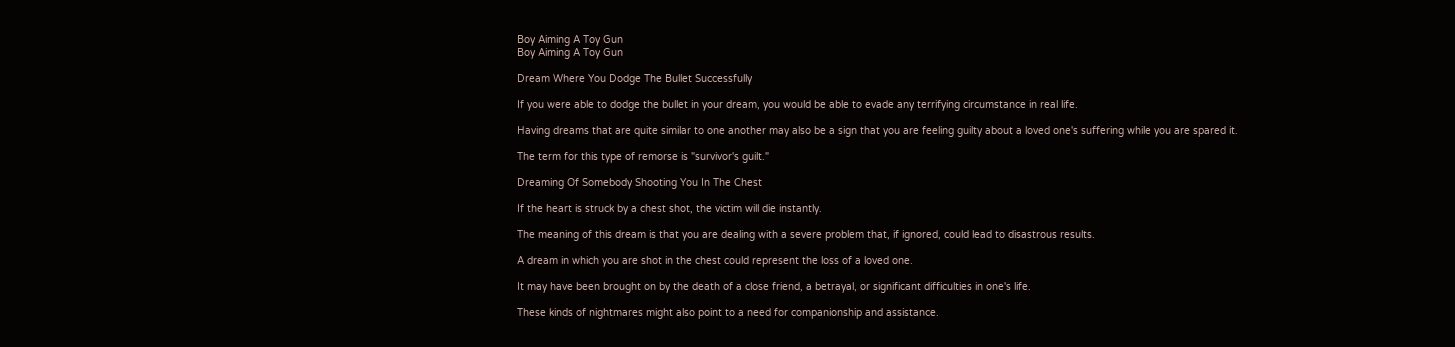Boy Aiming A Toy Gun
Boy Aiming A Toy Gun

Dream Where You Dodge The Bullet Successfully

If you were able to dodge the bullet in your dream, you would be able to evade any terrifying circumstance in real life.

Having dreams that are quite similar to one another may also be a sign that you are feeling guilty about a loved one's suffering while you are spared it.

The term for this type of remorse is "survivor's guilt."

Dreaming Of Somebody Shooting You In The Chest

If the heart is struck by a chest shot, the victim will die instantly.

The meaning of this dream is that you are dealing with a severe problem that, if ignored, could lead to disastrous results.

A dream in which you are shot in the chest could represent the loss of a loved one.

It may have been brought on by the death of a close friend, a betrayal, or significant difficulties in one's life.

These kinds of nightmares might also point to a need for companionship and assistance.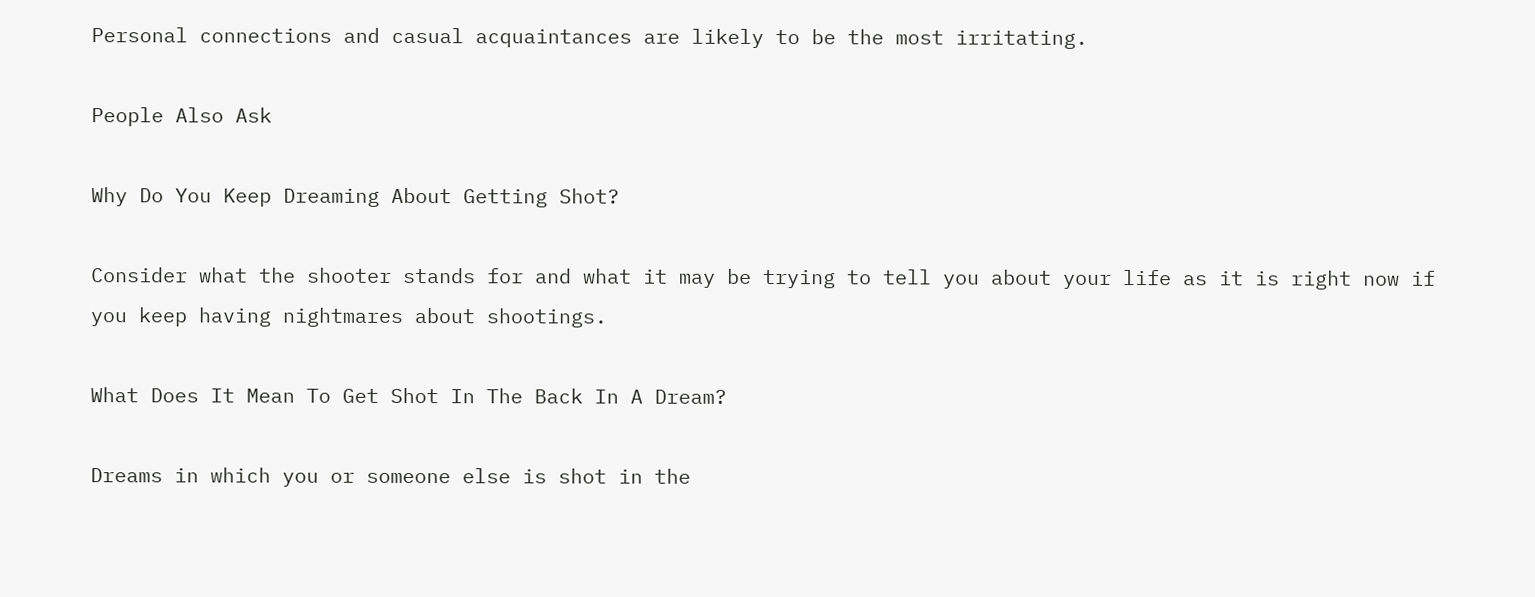Personal connections and casual acquaintances are likely to be the most irritating.

People Also Ask

Why Do You Keep Dreaming About Getting Shot?

Consider what the shooter stands for and what it may be trying to tell you about your life as it is right now if you keep having nightmares about shootings.

What Does It Mean To Get Shot In The Back In A Dream?

Dreams in which you or someone else is shot in the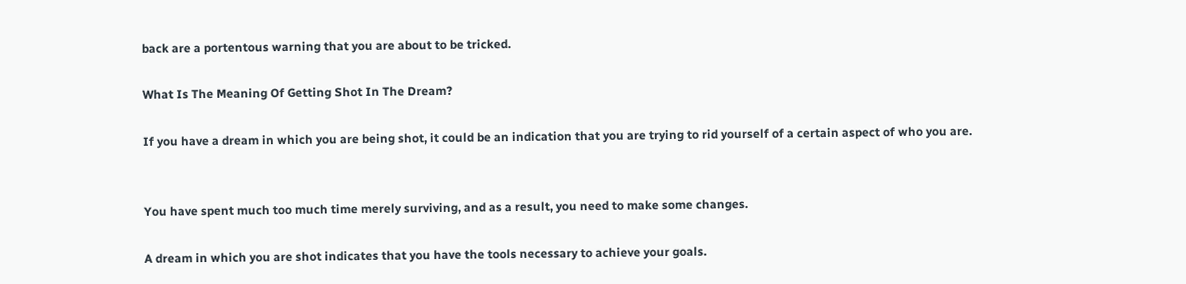back are a portentous warning that you are about to be tricked.

What Is The Meaning Of Getting Shot In The Dream?

If you have a dream in which you are being shot, it could be an indication that you are trying to rid yourself of a certain aspect of who you are.


You have spent much too much time merely surviving, and as a result, you need to make some changes.

A dream in which you are shot indicates that you have the tools necessary to achieve your goals.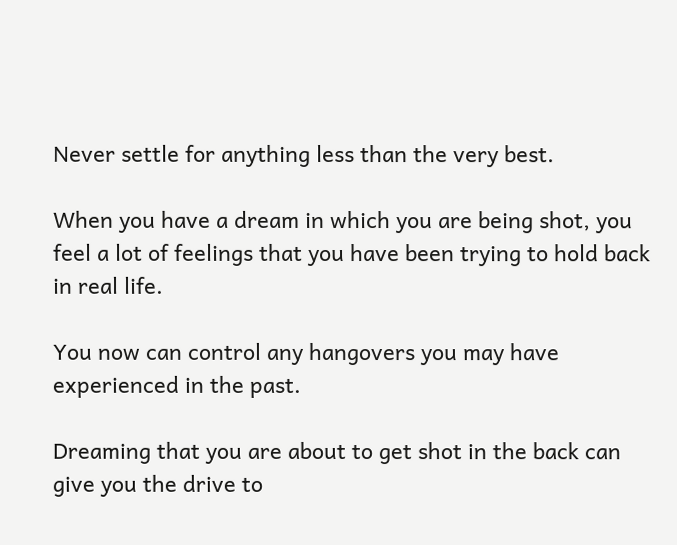Never settle for anything less than the very best.

When you have a dream in which you are being shot, you feel a lot of feelings that you have been trying to hold back in real life.

You now can control any hangovers you may have experienced in the past.

Dreaming that you are about to get shot in the back can give you the drive to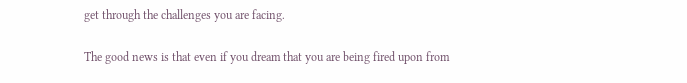get through the challenges you are facing.

The good news is that even if you dream that you are being fired upon from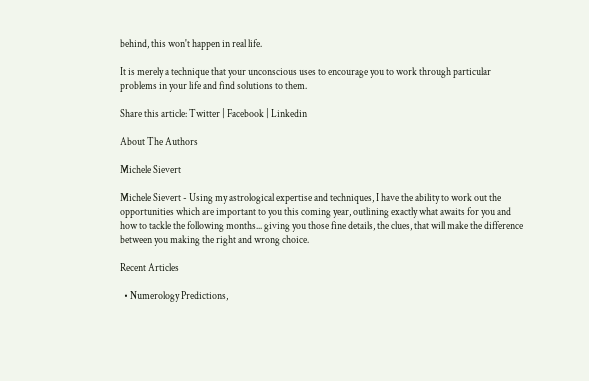behind, this won't happen in real life.

It is merely a technique that your unconscious uses to encourage you to work through particular problems in your life and find solutions to them.

Share this article: Twitter | Facebook | Linkedin

About The Authors

Michele Sievert

Michele Sievert - Using my astrological expertise and techniques, I have the ability to work out the opportunities which are important to you this coming year, outlining exactly what awaits for you and how to tackle the following months... giving you those fine details, the clues, that will make the difference between you making the right and wrong choice.

Recent Articles

  • Numerology Predictions,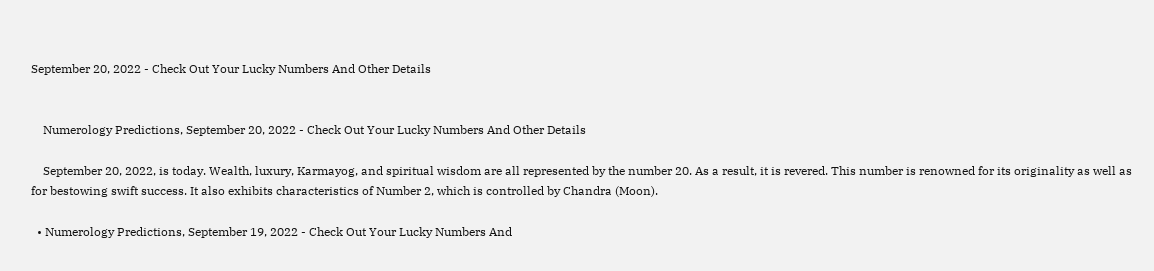September 20, 2022 - Check Out Your Lucky Numbers And Other Details


    Numerology Predictions, September 20, 2022 - Check Out Your Lucky Numbers And Other Details

    September 20, 2022, is today. Wealth, luxury, Karmayog, and spiritual wisdom are all represented by the number 20. As a result, it is revered. This number is renowned for its originality as well as for bestowing swift success. It also exhibits characteristics of Number 2, which is controlled by Chandra (Moon).

  • Numerology Predictions, September 19, 2022 - Check Out Your Lucky Numbers And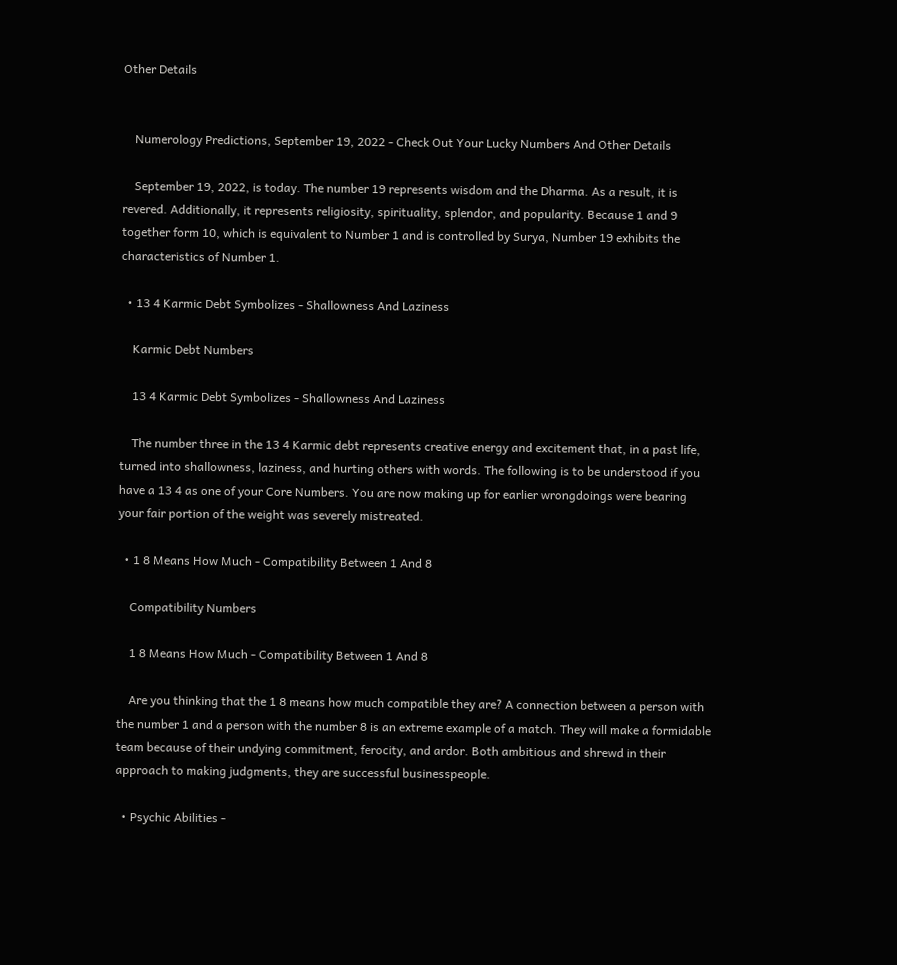Other Details


    Numerology Predictions, September 19, 2022 - Check Out Your Lucky Numbers And Other Details

    September 19, 2022, is today. The number 19 represents wisdom and the Dharma. As a result, it is revered. Additionally, it represents religiosity, spirituality, splendor, and popularity. Because 1 and 9 together form 10, which is equivalent to Number 1 and is controlled by Surya, Number 19 exhibits the characteristics of Number 1.

  • 13 4 Karmic Debt Symbolizes - Shallowness And Laziness

    Karmic Debt Numbers

    13 4 Karmic Debt Symbolizes - Shallowness And Laziness

    The number three in the 13 4 Karmic debt represents creative energy and excitement that, in a past life, turned into shallowness, laziness, and hurting others with words. The following is to be understood if you have a 13 4 as one of your Core Numbers. You are now making up for earlier wrongdoings were bearing your fair portion of the weight was severely mistreated.

  • 1 8 Means How Much - Compatibility Between 1 And 8

    Compatibility Numbers

    1 8 Means How Much - Compatibility Between 1 And 8

    Are you thinking that the 1 8 means how much compatible they are? A connection between a person with the number 1 and a person with the number 8 is an extreme example of a match. They will make a formidable team because of their undying commitment, ferocity, and ardor. Both ambitious and shrewd in their approach to making judgments, they are successful businesspeople.

  • Psychic Abilities -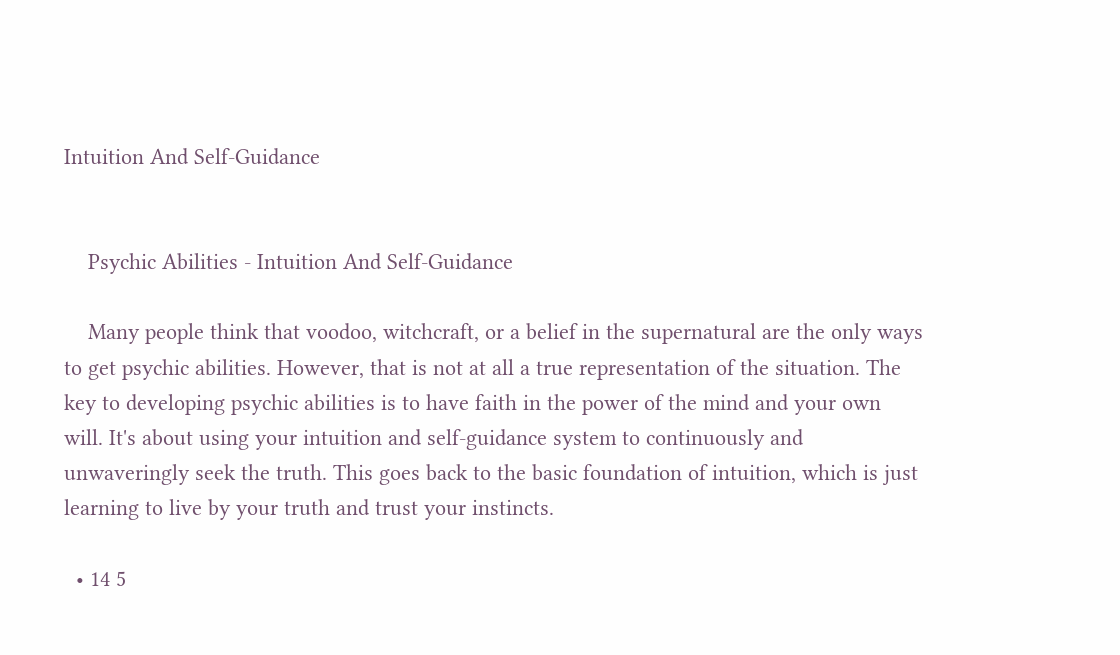Intuition And Self-Guidance


    Psychic Abilities - Intuition And Self-Guidance

    Many people think that voodoo, witchcraft, or a belief in the supernatural are the only ways to get psychic abilities. However, that is not at all a true representation of the situation. The key to developing psychic abilities is to have faith in the power of the mind and your own will. It's about using your intuition and self-guidance system to continuously and unwaveringly seek the truth. This goes back to the basic foundation of intuition, which is just learning to live by your truth and trust your instincts.

  • 14 5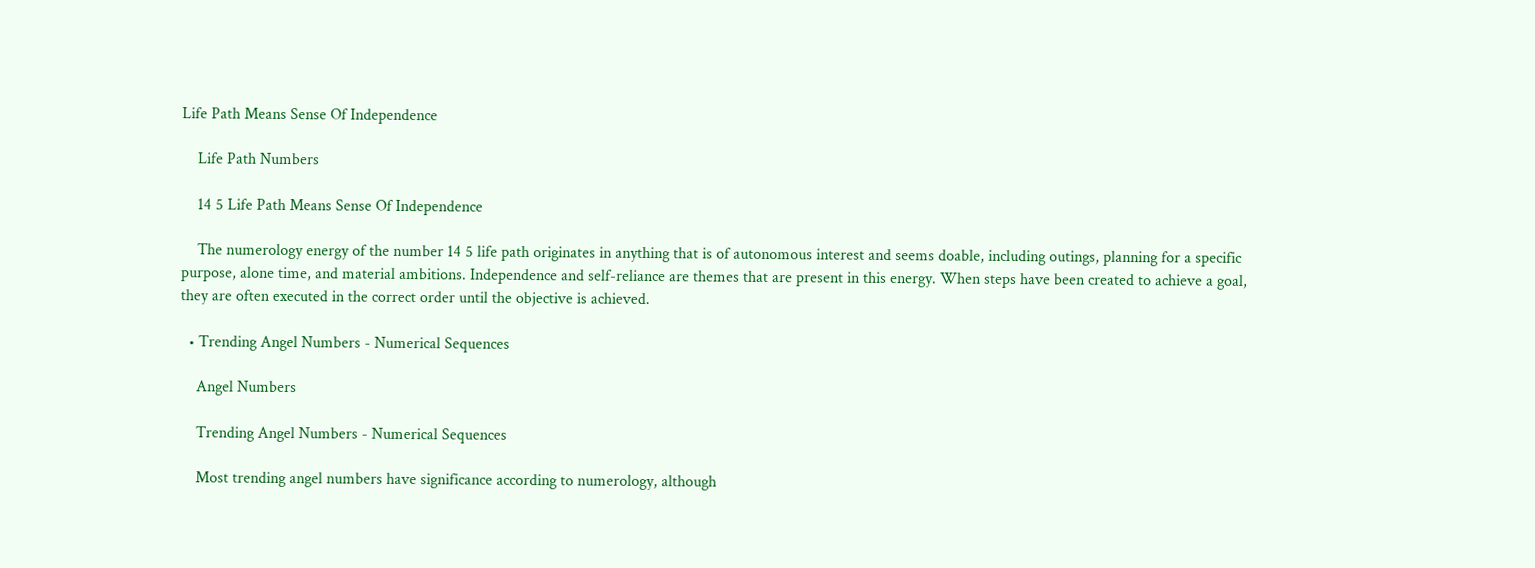Life Path Means Sense Of Independence

    Life Path Numbers

    14 5 Life Path Means Sense Of Independence

    The numerology energy of the number 14 5 life path originates in anything that is of autonomous interest and seems doable, including outings, planning for a specific purpose, alone time, and material ambitions. Independence and self-reliance are themes that are present in this energy. When steps have been created to achieve a goal, they are often executed in the correct order until the objective is achieved.

  • Trending Angel Numbers - Numerical Sequences

    Angel Numbers

    Trending Angel Numbers - Numerical Sequences

    Most trending angel numbers have significance according to numerology, although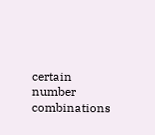certain number combinations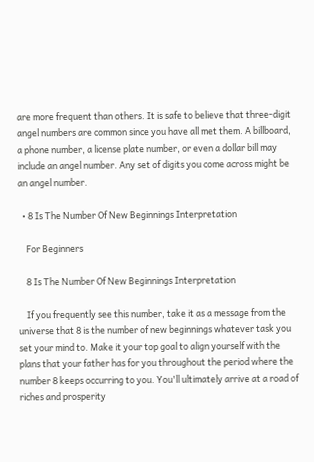are more frequent than others. It is safe to believe that three-digit angel numbers are common since you have all met them. A billboard, a phone number, a license plate number, or even a dollar bill may include an angel number. Any set of digits you come across might be an angel number.

  • 8 Is The Number Of New Beginnings Interpretation

    For Beginners

    8 Is The Number Of New Beginnings Interpretation

    If you frequently see this number, take it as a message from the universe that 8 is the number of new beginnings whatever task you set your mind to. Make it your top goal to align yourself with the plans that your father has for you throughout the period where the number 8 keeps occurring to you. You'll ultimately arrive at a road of riches and prosperity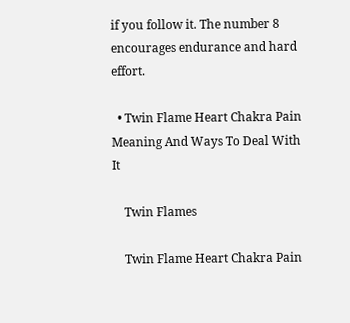if you follow it. The number 8 encourages endurance and hard effort.

  • Twin Flame Heart Chakra Pain Meaning And Ways To Deal With It

    Twin Flames

    Twin Flame Heart Chakra Pain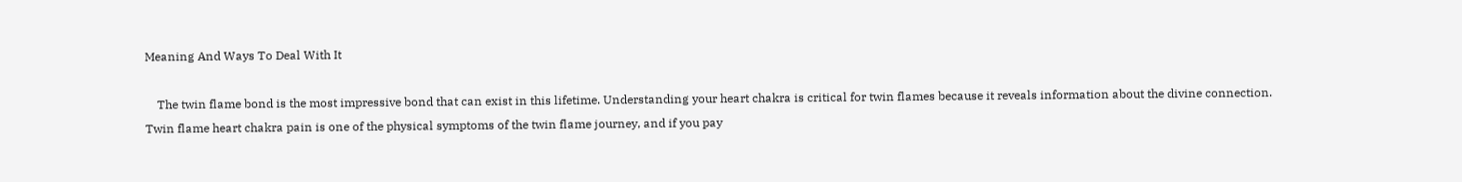Meaning And Ways To Deal With It

    The twin flame bond is the most impressive bond that can exist in this lifetime. Understanding your heart chakra is critical for twin flames because it reveals information about the divine connection. Twin flame heart chakra pain is one of the physical symptoms of the twin flame journey, and if you pay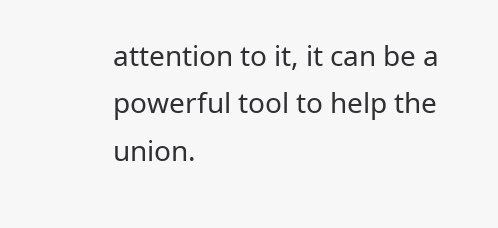attention to it, it can be a powerful tool to help the union.